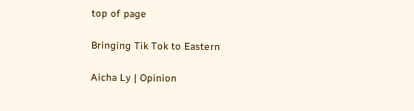top of page

Bringing Tik Tok to Eastern

Aicha Ly | Opinion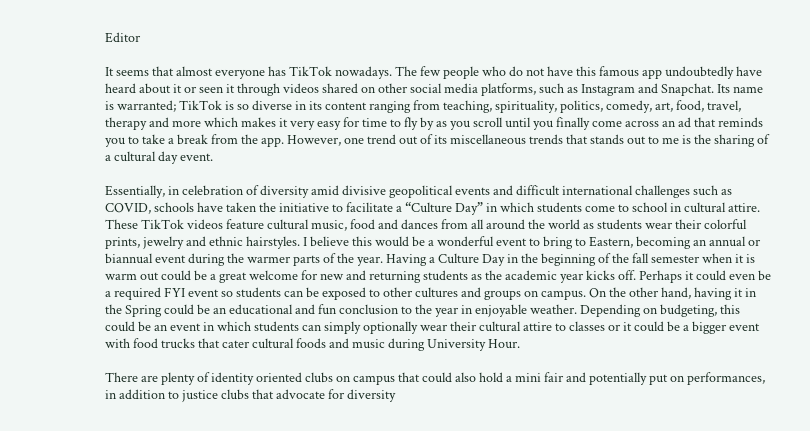Editor

It seems that almost everyone has TikTok nowadays. The few people who do not have this famous app undoubtedly have heard about it or seen it through videos shared on other social media platforms, such as Instagram and Snapchat. Its name is warranted; TikTok is so diverse in its content ranging from teaching, spirituality, politics, comedy, art, food, travel, therapy and more which makes it very easy for time to fly by as you scroll until you finally come across an ad that reminds you to take a break from the app. However, one trend out of its miscellaneous trends that stands out to me is the sharing of a cultural day event.

Essentially, in celebration of diversity amid divisive geopolitical events and difficult international challenges such as COVID, schools have taken the initiative to facilitate a “Culture Day” in which students come to school in cultural attire. These TikTok videos feature cultural music, food and dances from all around the world as students wear their colorful prints, jewelry and ethnic hairstyles. I believe this would be a wonderful event to bring to Eastern, becoming an annual or biannual event during the warmer parts of the year. Having a Culture Day in the beginning of the fall semester when it is warm out could be a great welcome for new and returning students as the academic year kicks off. Perhaps it could even be a required FYI event so students can be exposed to other cultures and groups on campus. On the other hand, having it in the Spring could be an educational and fun conclusion to the year in enjoyable weather. Depending on budgeting, this could be an event in which students can simply optionally wear their cultural attire to classes or it could be a bigger event with food trucks that cater cultural foods and music during University Hour.

There are plenty of identity oriented clubs on campus that could also hold a mini fair and potentially put on performances, in addition to justice clubs that advocate for diversity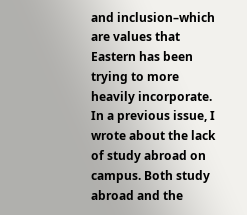and inclusion–which are values that Eastern has been trying to more heavily incorporate. In a previous issue, I wrote about the lack of study abroad on campus. Both study abroad and the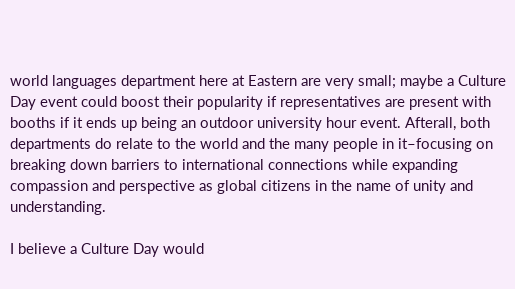world languages department here at Eastern are very small; maybe a Culture Day event could boost their popularity if representatives are present with booths if it ends up being an outdoor university hour event. Afterall, both departments do relate to the world and the many people in it–focusing on breaking down barriers to international connections while expanding compassion and perspective as global citizens in the name of unity and understanding.

I believe a Culture Day would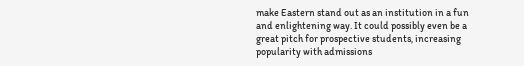make Eastern stand out as an institution in a fun and enlightening way. It could possibly even be a great pitch for prospective students, increasing popularity with admissions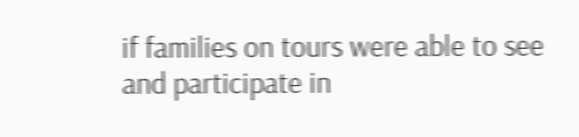if families on tours were able to see and participate in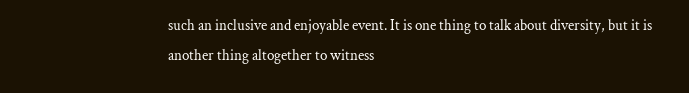such an inclusive and enjoyable event. It is one thing to talk about diversity, but it is another thing altogether to witness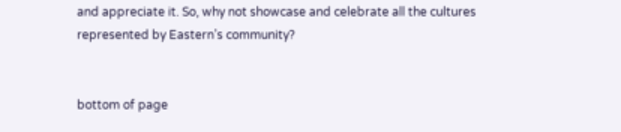and appreciate it. So, why not showcase and celebrate all the cultures represented by Eastern’s community?


bottom of page